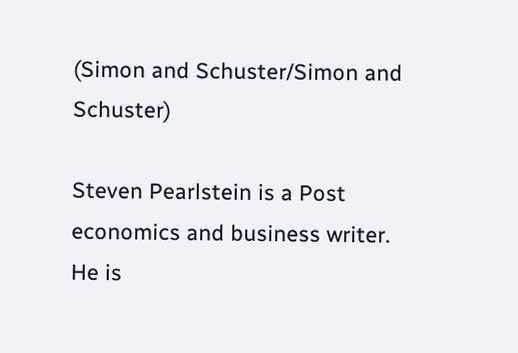(Simon and Schuster/Simon and Schuster)

Steven Pearlstein is a Post economics and business writer. He is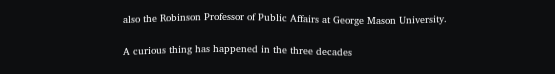also the Robinson Professor of Public Affairs at George Mason University.

A curious thing has happened in the three decades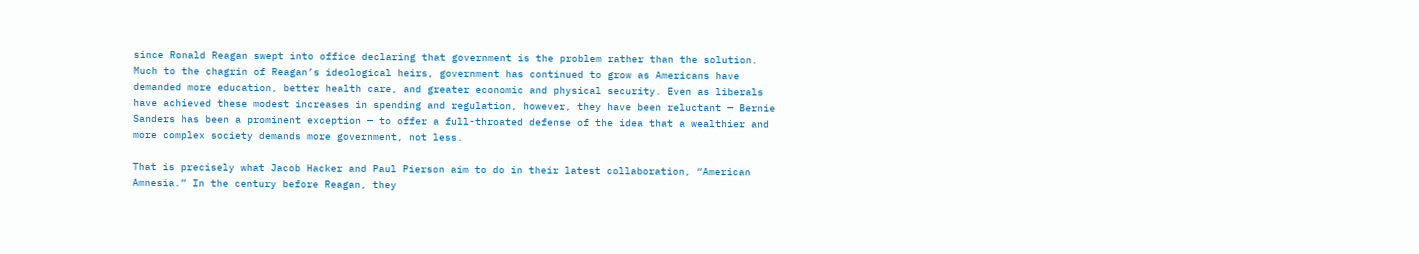since Ronald Reagan swept into office declaring that government is the problem rather than the solution. Much to the chagrin of Reagan’s ideological heirs, government has continued to grow as Americans have demanded more education, better health care, and greater economic and physical security. Even as liberals have achieved these modest increases in spending and regulation, however, they have been reluctant — Bernie Sanders has been a prominent exception — to offer a full-throated defense of the idea that a wealthier and more complex society demands more government, not less.

That is precisely what Jacob Hacker and Paul Pierson aim to do in their latest collaboration, “American Amnesia.” In the century before Reagan, they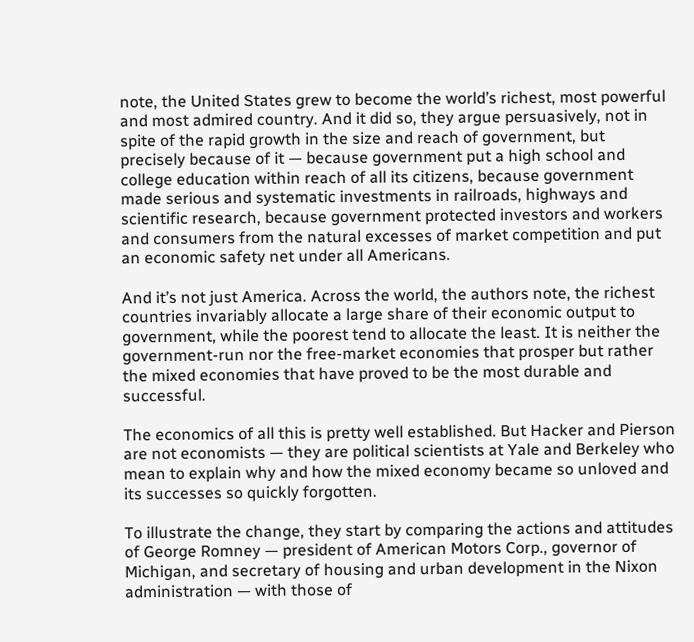note, the United States grew to become the world’s richest, most powerful and most admired country. And it did so, they argue persuasively, not in spite of the rapid growth in the size and reach of government, but precisely because of it — because government put a high school and college education within reach of all its citizens, because government made serious and systematic investments in railroads, highways and scientific research, because government protected investors and workers and consumers from the natural excesses of market competition and put an economic safety net under all Americans.

And it’s not just America. Across the world, the authors note, the richest countries invariably allocate a large share of their economic output to government, while the poorest tend to allocate the least. It is neither the government-run nor the free-market economies that prosper but rather the mixed economies that have proved to be the most durable and successful.

The economics of all this is pretty well established. But Hacker and Pierson are not economists — they are political scientists at Yale and Berkeley who mean to explain why and how the mixed economy became so unloved and its successes so quickly forgotten.

To illustrate the change, they start by comparing the actions and attitudes of George Romney — president of American Motors Corp., governor of Michigan, and secretary of housing and urban development in the Nixon administration — with those of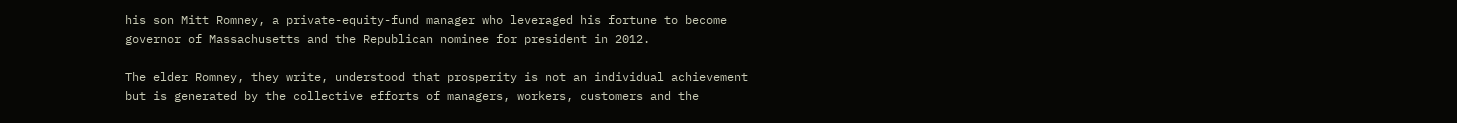his son Mitt Romney, a private-equity-fund manager who leveraged his fortune to become governor of Massachusetts and the Republican nominee for president in 2012.

The elder Romney, they write, understood that prosperity is not an individual achievement but is generated by the collective efforts of managers, workers, customers and the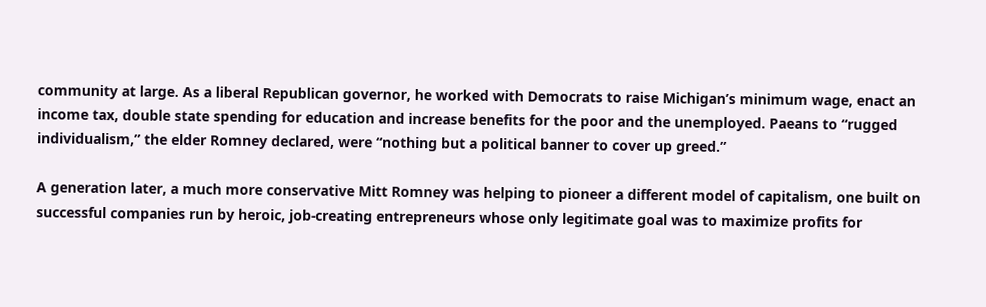community at large. As a liberal Republican governor, he worked with Democrats to raise Michigan’s minimum wage, enact an income tax, double state spending for education and increase benefits for the poor and the unemployed. Paeans to “rugged individualism,” the elder Romney declared, were “nothing but a political banner to cover up greed.”

A generation later, a much more conservative Mitt Romney was helping to pioneer a different model of capitalism, one built on successful companies run by heroic, job-creating entrepreneurs whose only legitimate goal was to maximize profits for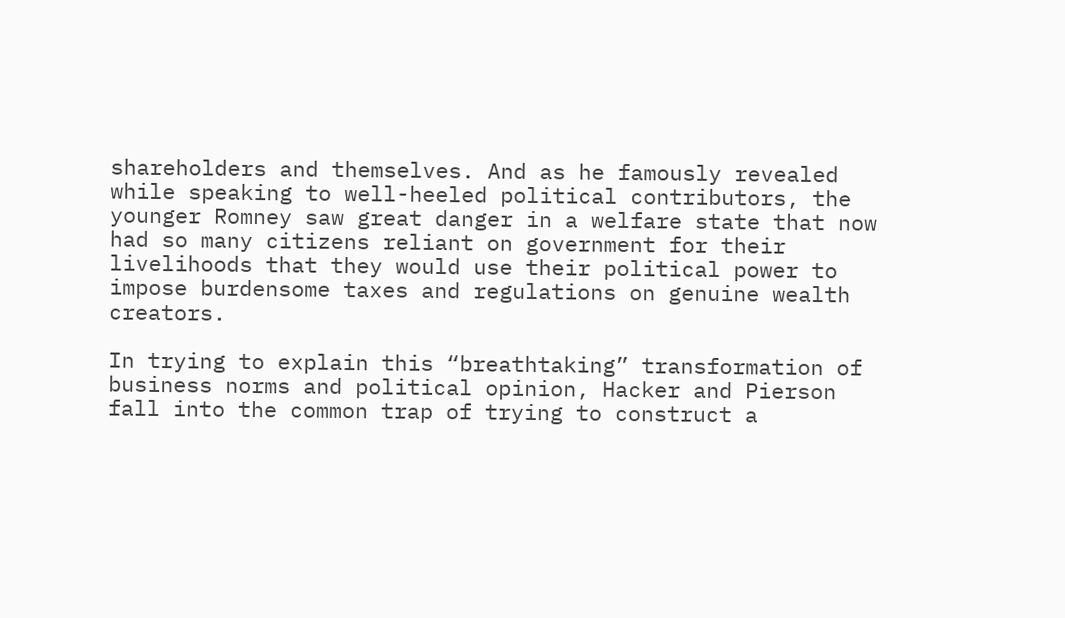shareholders and themselves. And as he famously revealed while speaking to well-heeled political contributors, the younger Romney saw great danger in a welfare state that now had so many citizens reliant on government for their livelihoods that they would use their political power to impose burdensome taxes and regulations on genuine wealth creators.

In trying to explain this “breathtaking” transformation of business norms and political opinion, Hacker and Pierson fall into the common trap of trying to construct a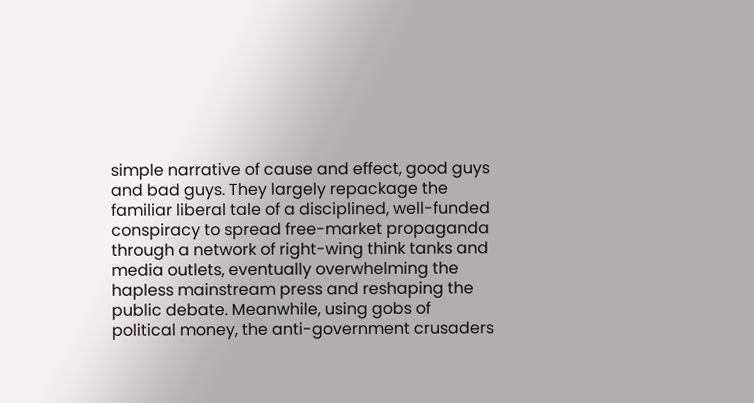simple narrative of cause and effect, good guys and bad guys. They largely repackage the familiar liberal tale of a disciplined, well-funded conspiracy to spread free-market propaganda through a network of right-wing think tanks and media outlets, eventually overwhelming the hapless mainstream press and reshaping the public debate. Meanwhile, using gobs of political money, the anti-government crusaders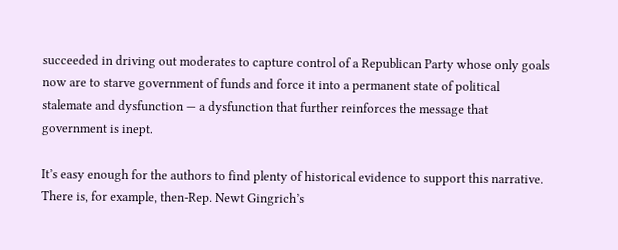succeeded in driving out moderates to capture control of a Republican Party whose only goals now are to starve government of funds and force it into a permanent state of political stalemate and dysfunction — a dysfunction that further reinforces the message that government is inept.

It’s easy enough for the authors to find plenty of historical evidence to support this narrative. There is, for example, then-Rep. Newt Gingrich’s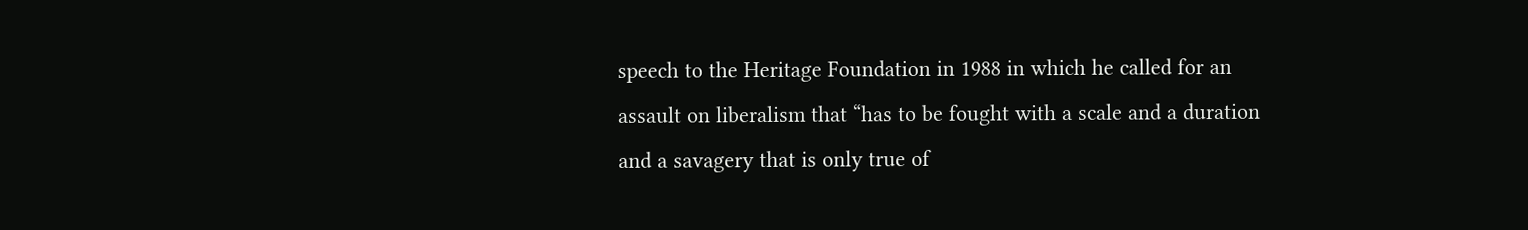speech to the Heritage Foundation in 1988 in which he called for an assault on liberalism that “has to be fought with a scale and a duration and a savagery that is only true of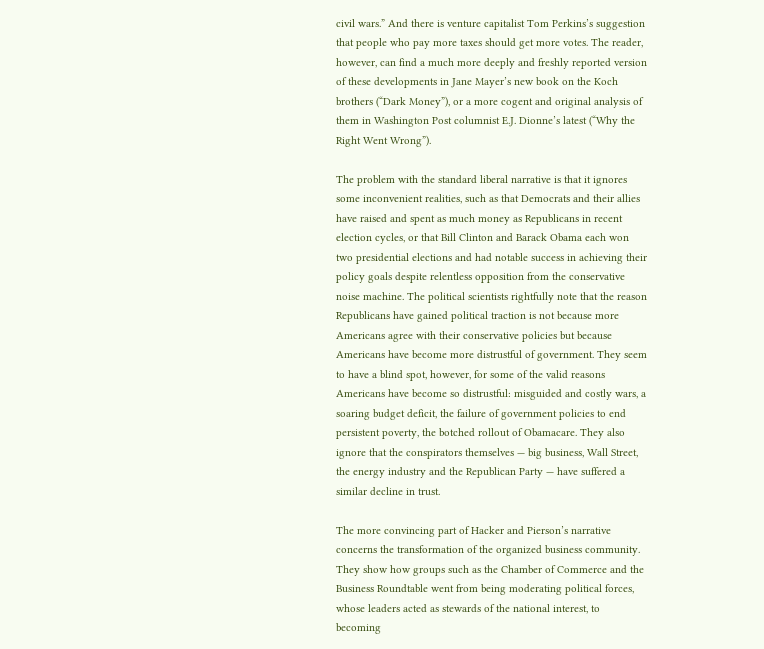civil wars.” And there is venture capitalist Tom Perkins’s suggestion that people who pay more taxes should get more votes. The reader, however, can find a much more deeply and freshly reported version of these developments in Jane Mayer’s new book on the Koch brothers (“Dark Money”), or a more cogent and original analysis of them in Washington Post columnist E.J. Dionne’s latest (“Why the Right Went Wrong”).

The problem with the standard liberal narrative is that it ignores some inconvenient realities, such as that Democrats and their allies have raised and spent as much money as Republicans in recent election cycles, or that Bill Clinton and Barack Obama each won two presidential elections and had notable success in achieving their policy goals despite relentless opposition from the conservative noise machine. The political scientists rightfully note that the reason Republicans have gained political traction is not because more Americans agree with their conservative policies but because Americans have become more distrustful of government. They seem to have a blind spot, however, for some of the valid reasons Americans have become so distrustful: misguided and costly wars, a soaring budget deficit, the failure of government policies to end persistent poverty, the botched rollout of Obamacare. They also ignore that the conspirators themselves — big business, Wall Street, the energy industry and the Republican Party — have suffered a similar decline in trust.

The more convincing part of Hacker and Pierson’s narrative concerns the transformation of the organized business community. They show how groups such as the Chamber of Commerce and the Business Roundtable went from being moderating political forces, whose leaders acted as stewards of the national interest, to becoming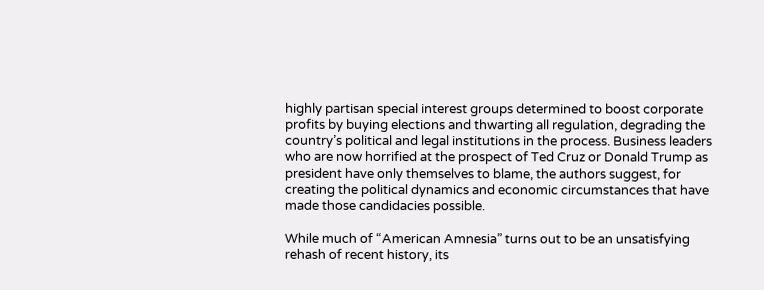highly partisan special interest groups determined to boost corporate profits by buying elections and thwarting all regulation, degrading the country’s political and legal institutions in the process. Business leaders who are now horrified at the prospect of Ted Cruz or Donald Trump as president have only themselves to blame, the authors suggest, for creating the political dynamics and economic circumstances that have made those candidacies possible.

While much of “American Amnesia” turns out to be an unsatisfying rehash of recent history, its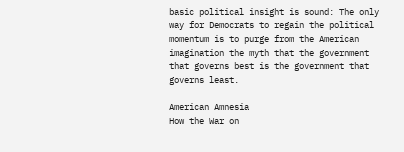basic political insight is sound: The only way for Democrats to regain the political momentum is to purge from the American imagination the myth that the government that governs best is the government that governs least.

American Amnesia
How the War on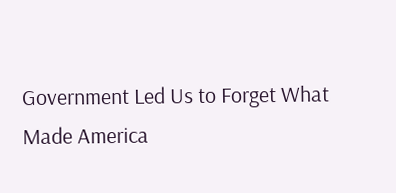Government Led Us to Forget What Made America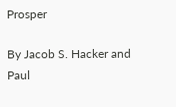Prosper

By Jacob S. Hacker and Paul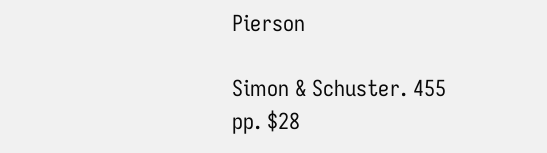Pierson

Simon & Schuster. 455 pp. $28